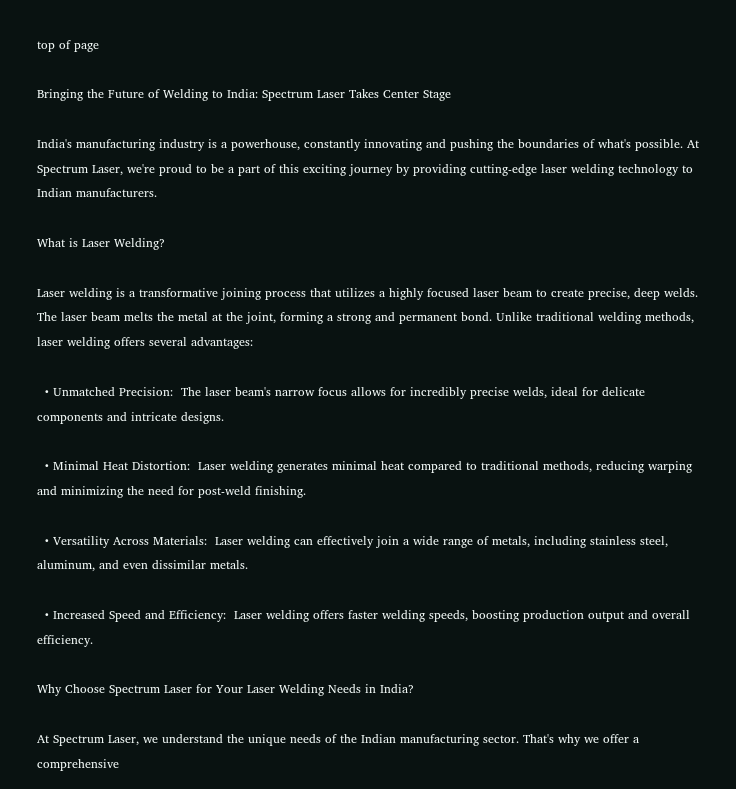top of page

Bringing the Future of Welding to India: Spectrum Laser Takes Center Stage

India's manufacturing industry is a powerhouse, constantly innovating and pushing the boundaries of what's possible. At Spectrum Laser, we're proud to be a part of this exciting journey by providing cutting-edge laser welding technology to Indian manufacturers.

What is Laser Welding?

Laser welding is a transformative joining process that utilizes a highly focused laser beam to create precise, deep welds. The laser beam melts the metal at the joint, forming a strong and permanent bond. Unlike traditional welding methods, laser welding offers several advantages:

  • Unmatched Precision:  The laser beam's narrow focus allows for incredibly precise welds, ideal for delicate components and intricate designs.

  • Minimal Heat Distortion:  Laser welding generates minimal heat compared to traditional methods, reducing warping and minimizing the need for post-weld finishing.

  • Versatility Across Materials:  Laser welding can effectively join a wide range of metals, including stainless steel, aluminum, and even dissimilar metals.

  • Increased Speed and Efficiency:  Laser welding offers faster welding speeds, boosting production output and overall efficiency.

Why Choose Spectrum Laser for Your Laser Welding Needs in India?

At Spectrum Laser, we understand the unique needs of the Indian manufacturing sector. That's why we offer a comprehensive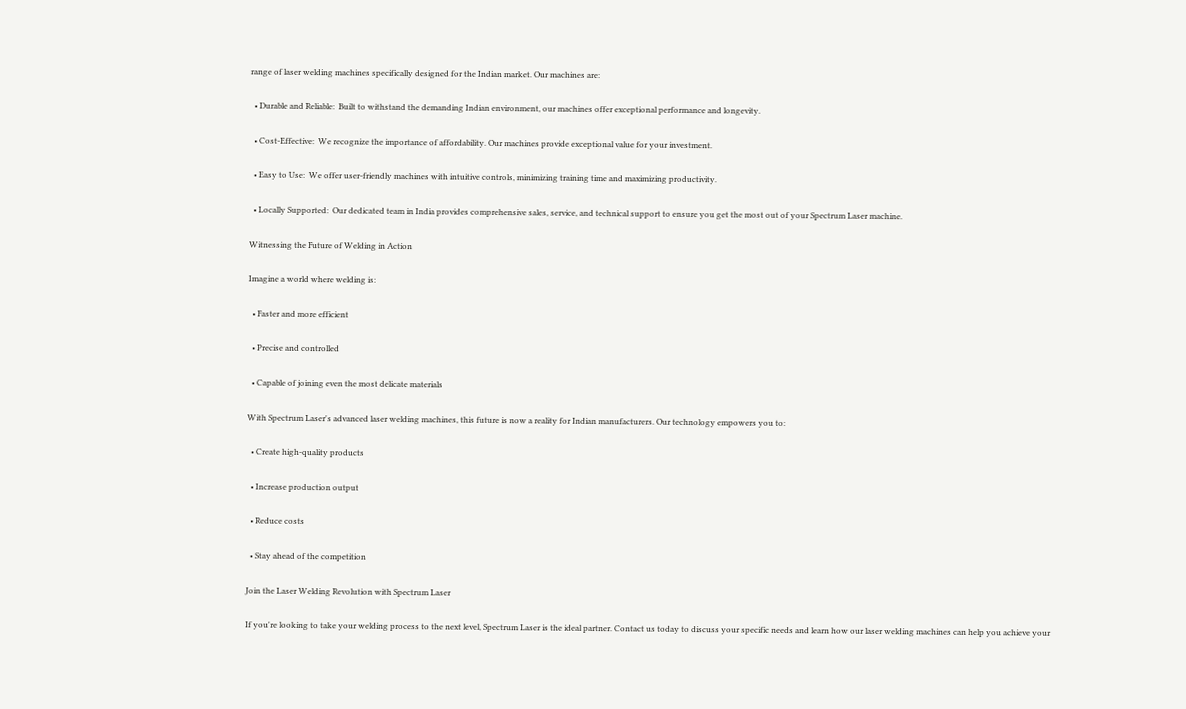range of laser welding machines specifically designed for the Indian market. Our machines are:

  • Durable and Reliable:  Built to withstand the demanding Indian environment, our machines offer exceptional performance and longevity.

  • Cost-Effective:  We recognize the importance of affordability. Our machines provide exceptional value for your investment.

  • Easy to Use:  We offer user-friendly machines with intuitive controls, minimizing training time and maximizing productivity.

  • Locally Supported:  Our dedicated team in India provides comprehensive sales, service, and technical support to ensure you get the most out of your Spectrum Laser machine.

Witnessing the Future of Welding in Action

Imagine a world where welding is:

  • Faster and more efficient

  • Precise and controlled

  • Capable of joining even the most delicate materials

With Spectrum Laser's advanced laser welding machines, this future is now a reality for Indian manufacturers. Our technology empowers you to:

  • Create high-quality products

  • Increase production output

  • Reduce costs

  • Stay ahead of the competition

Join the Laser Welding Revolution with Spectrum Laser

If you're looking to take your welding process to the next level, Spectrum Laser is the ideal partner. Contact us today to discuss your specific needs and learn how our laser welding machines can help you achieve your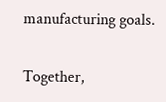manufacturing goals.

Together,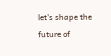let's shape the future of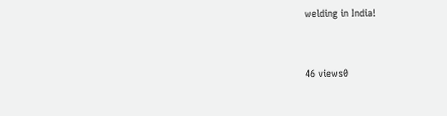welding in India!


46 views0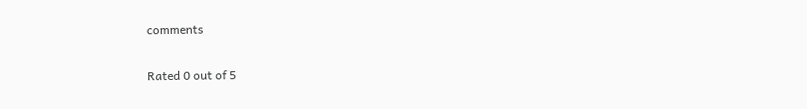comments


Rated 0 out of 5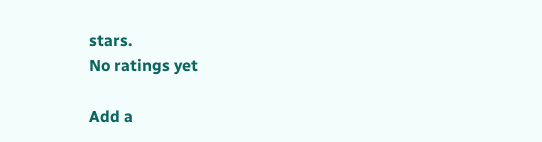stars.
No ratings yet

Add a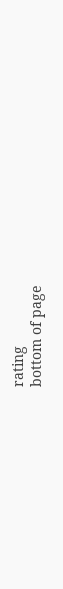rating
bottom of page